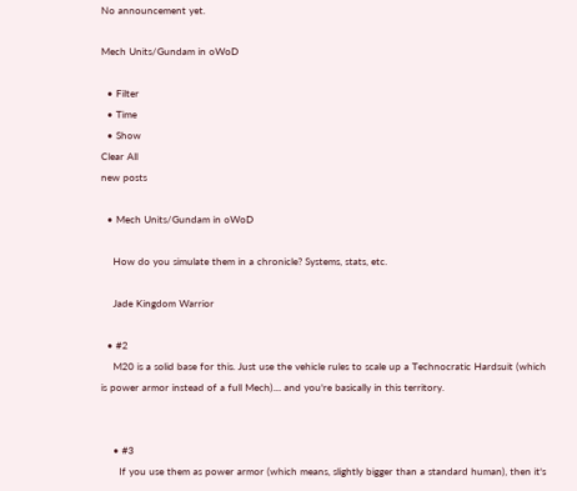No announcement yet.

Mech Units/Gundam in oWoD

  • Filter
  • Time
  • Show
Clear All
new posts

  • Mech Units/Gundam in oWoD

    How do you simulate them in a chronicle? Systems, stats, etc.

    Jade Kingdom Warrior

  • #2
    M20 is a solid base for this. Just use the vehicle rules to scale up a Technocratic Hardsuit (which is power armor instead of a full Mech).... and you're basically in this territory.


    • #3
      If you use them as power armor (which means, slightly bigger than a standard human), then it's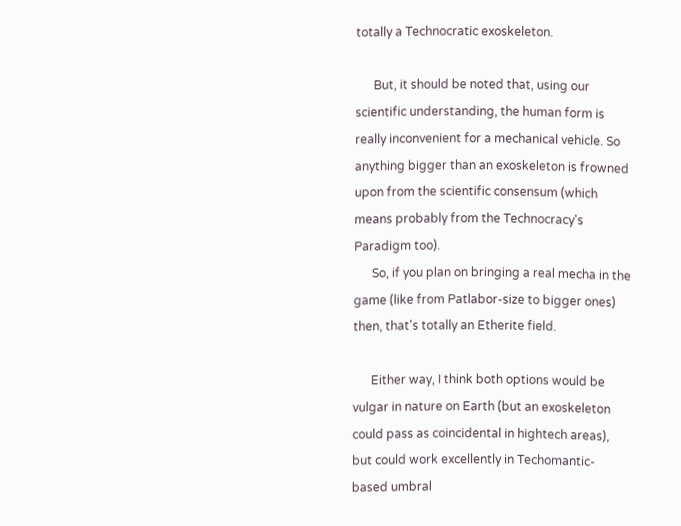totally a Technocratic exoskeleton.

      But, it should be noted that, using our scientific understanding, the human form is really inconvenient for a mechanical vehicle. So anything bigger than an exoskeleton is frowned upon from the scientific consensum (which means probably from the Technocracy's Paradigm too).
      So, if you plan on bringing a real mecha in the game (like from Patlabor-size to bigger ones) then, that's totally an Etherite field.

      Either way, I think both options would be vulgar in nature on Earth (but an exoskeleton could pass as coincidental in hightech areas), but could work excellently in Techomantic-based umbral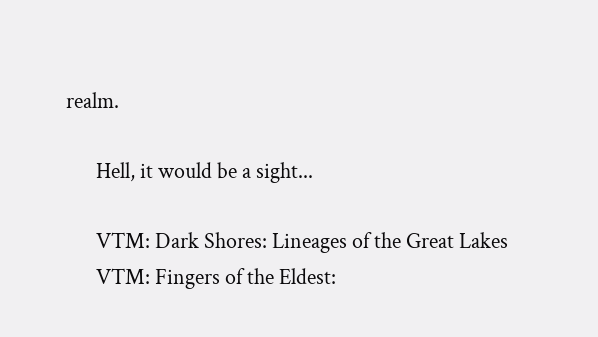realm.

      Hell, it would be a sight...

      VTM: Dark Shores: Lineages of the Great Lakes
      VTM: Fingers of the Eldest: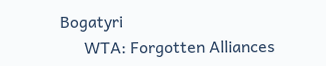Bogatyri
      WTA: Forgotten Alliances